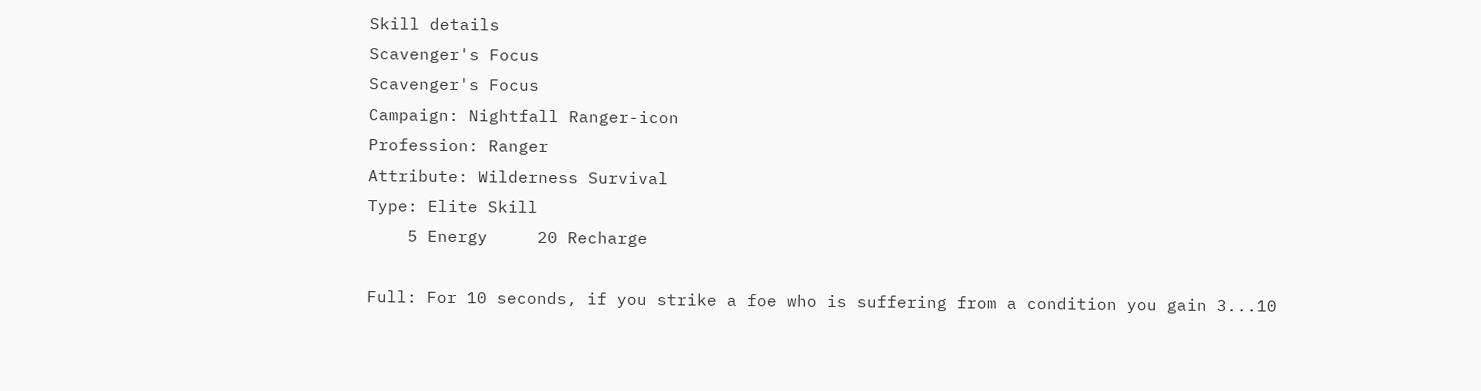Skill details
Scavenger's Focus
Scavenger's Focus
Campaign: Nightfall Ranger-icon
Profession: Ranger
Attribute: Wilderness Survival
Type: Elite Skill
    5 Energy     20 Recharge

Full: For 10 seconds, if you strike a foe who is suffering from a condition you gain 3...10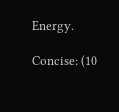Energy.

Concise: (10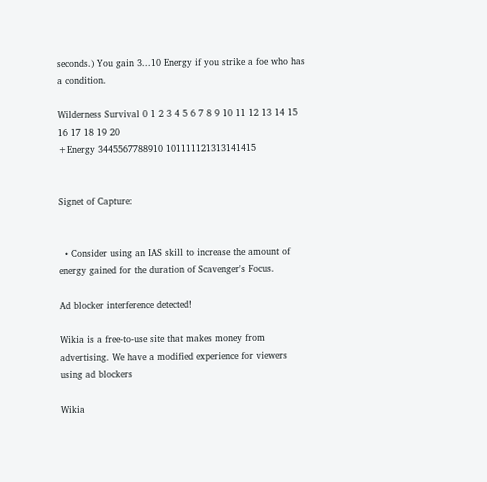seconds.) You gain 3...10 Energy if you strike a foe who has a condition.

Wilderness Survival 0 1 2 3 4 5 6 7 8 9 10 11 12 13 14 15 16 17 18 19 20
+Energy 3445567788910 101111121313141415


Signet of Capture:


  • Consider using an IAS skill to increase the amount of energy gained for the duration of Scavenger's Focus.

Ad blocker interference detected!

Wikia is a free-to-use site that makes money from advertising. We have a modified experience for viewers using ad blockers

Wikia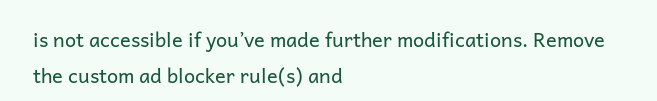is not accessible if you’ve made further modifications. Remove the custom ad blocker rule(s) and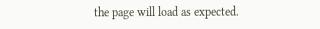the page will load as expected.